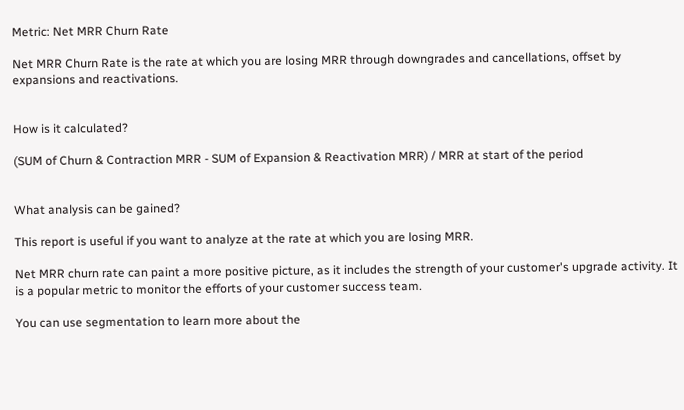Metric: Net MRR Churn Rate

Net MRR Churn Rate is the rate at which you are losing MRR through downgrades and cancellations, offset by expansions and reactivations.


How is it calculated?

(SUM of Churn & Contraction MRR - SUM of Expansion & Reactivation MRR) / MRR at start of the period


What analysis can be gained?

This report is useful if you want to analyze at the rate at which you are losing MRR.

Net MRR churn rate can paint a more positive picture, as it includes the strength of your customer's upgrade activity. It is a popular metric to monitor the efforts of your customer success team.

You can use segmentation to learn more about the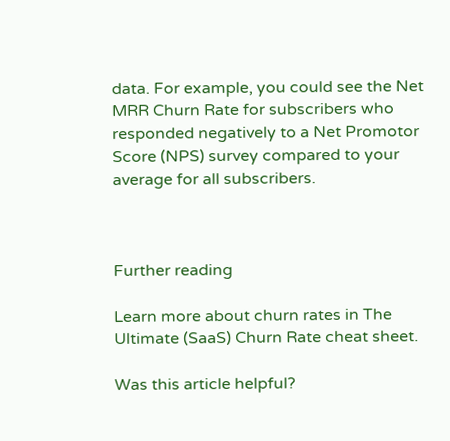data. For example, you could see the Net MRR Churn Rate for subscribers who responded negatively to a Net Promotor Score (NPS) survey compared to your average for all subscribers.



Further reading

Learn more about churn rates in The Ultimate (SaaS) Churn Rate cheat sheet.

Was this article helpful?